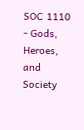SOC 1110 - Gods, Heroes, and Society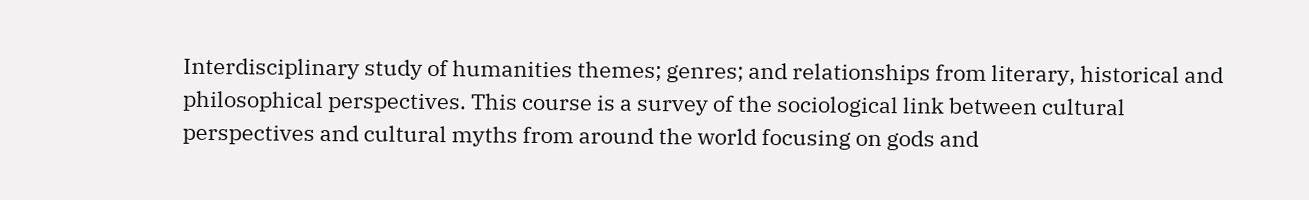Interdisciplinary study of humanities themes; genres; and relationships from literary, historical and philosophical perspectives. This course is a survey of the sociological link between cultural perspectives and cultural myths from around the world focusing on gods and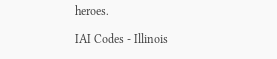heroes.

IAI Codes - Illinois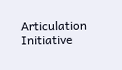Articulation Initiative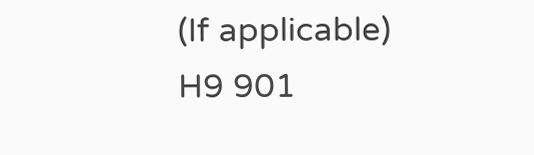(If applicable)
H9 901